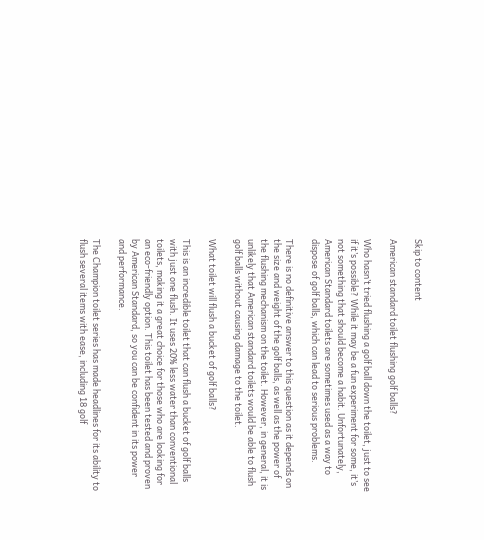Skip to content

American standard toilet flushing golf balls?

Who hasn’t tried flushing a golf ball down the toilet, just to see if it’s possible? While it may be a fun experiment for some, it’s not something that should become a habit. Unfortunately, American Standard toilets are sometimes used as a way to dispose of golf balls, which can lead to serious problems.

There is no definitive answer to this question as it depends on the size and weight of the golf balls, as well as the power of the flushing mechanism on the toilet. However, in general, it is unlikely that American standard toilets would be able to flush golf balls without causing damage to the toilet.

What toilet will flush a bucket of golf balls?

This is an incredible toilet that can flush a bucket of golf balls with just one flush. It uses 20% less water than conventional toilets, making it a great choice for those who are looking for an eco-friendly option. This toilet has been tested and proven by American Standard, so you can be confident in its power and performance.

The Champion toilet series has made headlines for its ability to flush several items with ease, including 18 golf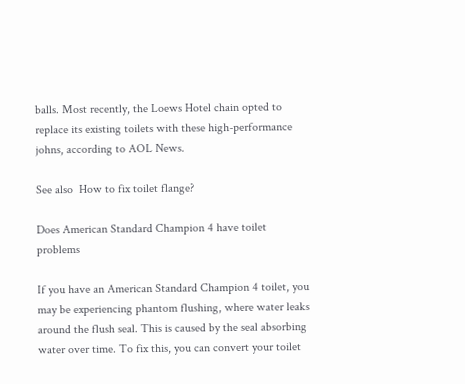balls. Most recently, the Loews Hotel chain opted to replace its existing toilets with these high-performance johns, according to AOL News.

See also  How to fix toilet flange?

Does American Standard Champion 4 have toilet problems

If you have an American Standard Champion 4 toilet, you may be experiencing phantom flushing, where water leaks around the flush seal. This is caused by the seal absorbing water over time. To fix this, you can convert your toilet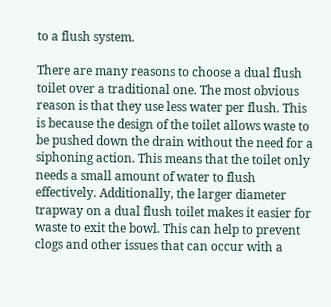to a flush system.

There are many reasons to choose a dual flush toilet over a traditional one. The most obvious reason is that they use less water per flush. This is because the design of the toilet allows waste to be pushed down the drain without the need for a siphoning action. This means that the toilet only needs a small amount of water to flush effectively. Additionally, the larger diameter trapway on a dual flush toilet makes it easier for waste to exit the bowl. This can help to prevent clogs and other issues that can occur with a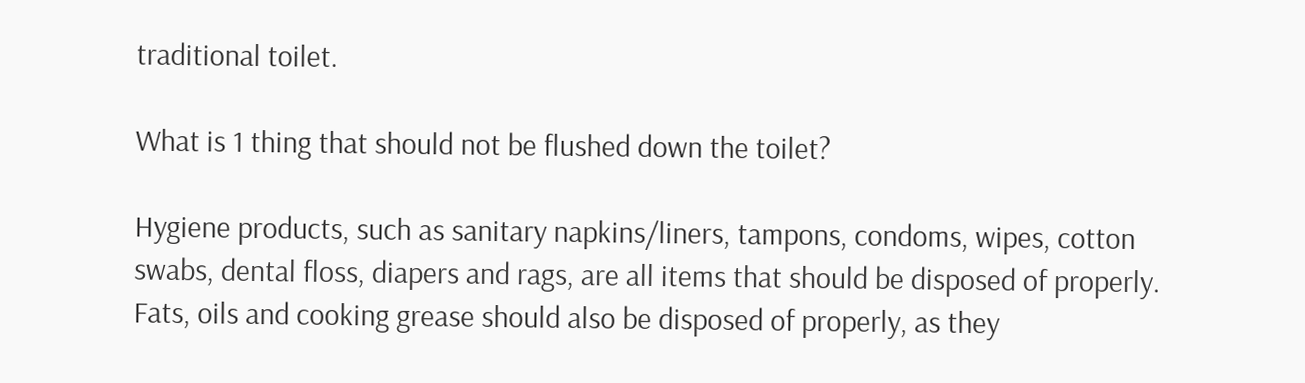traditional toilet.

What is 1 thing that should not be flushed down the toilet?

Hygiene products, such as sanitary napkins/liners, tampons, condoms, wipes, cotton swabs, dental floss, diapers and rags, are all items that should be disposed of properly. Fats, oils and cooking grease should also be disposed of properly, as they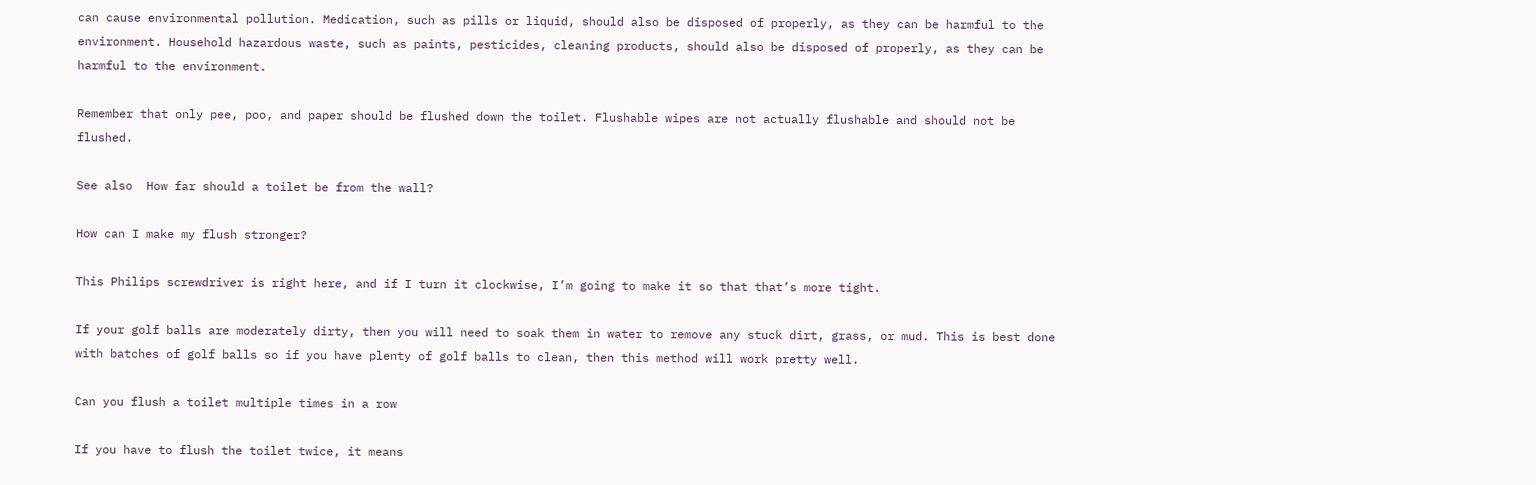can cause environmental pollution. Medication, such as pills or liquid, should also be disposed of properly, as they can be harmful to the environment. Household hazardous waste, such as paints, pesticides, cleaning products, should also be disposed of properly, as they can be harmful to the environment.

Remember that only pee, poo, and paper should be flushed down the toilet. Flushable wipes are not actually flushable and should not be flushed.

See also  How far should a toilet be from the wall?

How can I make my flush stronger?

This Philips screwdriver is right here, and if I turn it clockwise, I’m going to make it so that that’s more tight.

If your golf balls are moderately dirty, then you will need to soak them in water to remove any stuck dirt, grass, or mud. This is best done with batches of golf balls so if you have plenty of golf balls to clean, then this method will work pretty well.

Can you flush a toilet multiple times in a row

If you have to flush the toilet twice, it means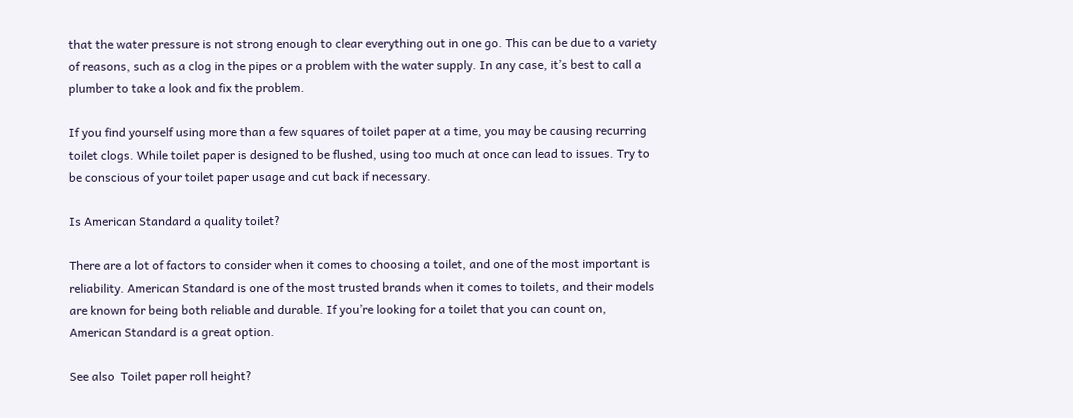that the water pressure is not strong enough to clear everything out in one go. This can be due to a variety of reasons, such as a clog in the pipes or a problem with the water supply. In any case, it’s best to call a plumber to take a look and fix the problem.

If you find yourself using more than a few squares of toilet paper at a time, you may be causing recurring toilet clogs. While toilet paper is designed to be flushed, using too much at once can lead to issues. Try to be conscious of your toilet paper usage and cut back if necessary.

Is American Standard a quality toilet?

There are a lot of factors to consider when it comes to choosing a toilet, and one of the most important is reliability. American Standard is one of the most trusted brands when it comes to toilets, and their models are known for being both reliable and durable. If you’re looking for a toilet that you can count on, American Standard is a great option.

See also  Toilet paper roll height?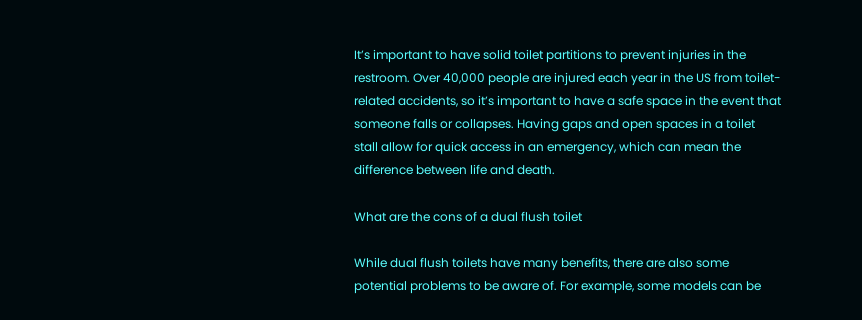It’s important to have solid toilet partitions to prevent injuries in the restroom. Over 40,000 people are injured each year in the US from toilet-related accidents, so it’s important to have a safe space in the event that someone falls or collapses. Having gaps and open spaces in a toilet stall allow for quick access in an emergency, which can mean the difference between life and death.

What are the cons of a dual flush toilet

While dual flush toilets have many benefits, there are also some potential problems to be aware of. For example, some models can be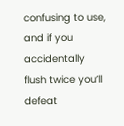confusing to use, and if you accidentally flush twice you’ll defeat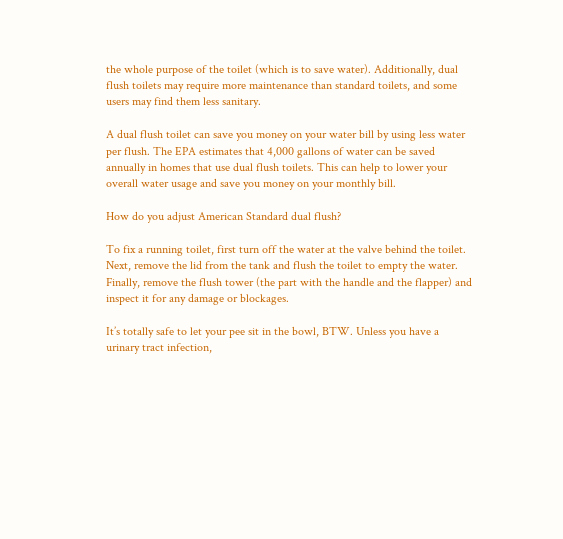the whole purpose of the toilet (which is to save water). Additionally, dual flush toilets may require more maintenance than standard toilets, and some users may find them less sanitary.

A dual flush toilet can save you money on your water bill by using less water per flush. The EPA estimates that 4,000 gallons of water can be saved annually in homes that use dual flush toilets. This can help to lower your overall water usage and save you money on your monthly bill.

How do you adjust American Standard dual flush?

To fix a running toilet, first turn off the water at the valve behind the toilet. Next, remove the lid from the tank and flush the toilet to empty the water. Finally, remove the flush tower (the part with the handle and the flapper) and inspect it for any damage or blockages.

It’s totally safe to let your pee sit in the bowl, BTW. Unless you have a urinary tract infection,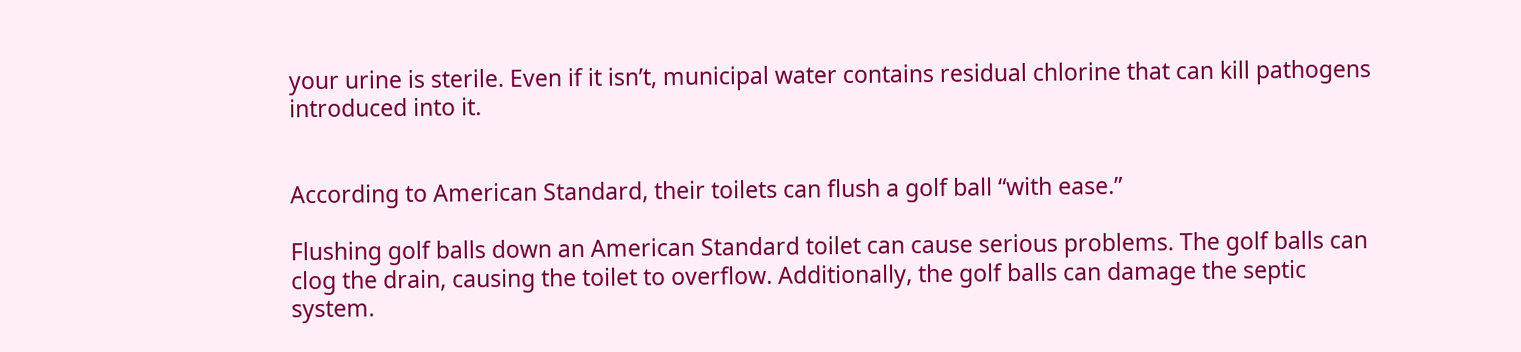your urine is sterile. Even if it isn’t, municipal water contains residual chlorine that can kill pathogens introduced into it.


According to American Standard, their toilets can flush a golf ball “with ease.”

Flushing golf balls down an American Standard toilet can cause serious problems. The golf balls can clog the drain, causing the toilet to overflow. Additionally, the golf balls can damage the septic system.